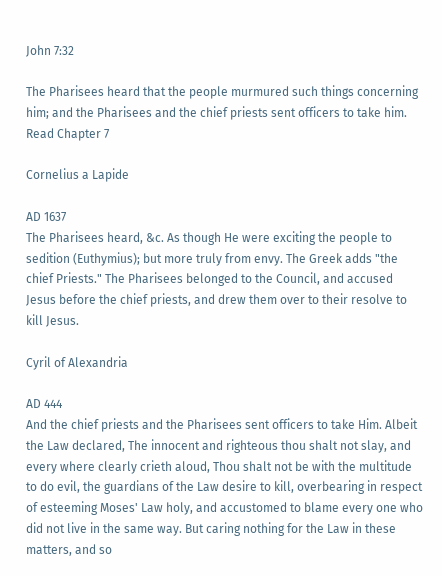John 7:32

The Pharisees heard that the people murmured such things concerning him; and the Pharisees and the chief priests sent officers to take him.
Read Chapter 7

Cornelius a Lapide

AD 1637
The Pharisees heard, &c. As though He were exciting the people to sedition (Euthymius); but more truly from envy. The Greek adds "the chief Priests." The Pharisees belonged to the Council, and accused Jesus before the chief priests, and drew them over to their resolve to kill Jesus.

Cyril of Alexandria

AD 444
And the chief priests and the Pharisees sent officers to take Him. Albeit the Law declared, The innocent and righteous thou shalt not slay, and every where clearly crieth aloud, Thou shalt not be with the multitude to do evil, the guardians of the Law desire to kill, overbearing in respect of esteeming Moses' Law holy, and accustomed to blame every one who did not live in the same way. But caring nothing for the Law in these matters, and so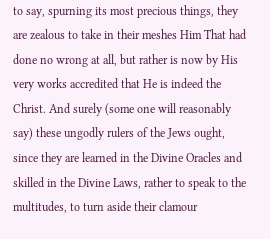to say, spurning its most precious things, they are zealous to take in their meshes Him That had done no wrong at all, but rather is now by His very works accredited that He is indeed the Christ. And surely (some one will reasonably say) these ungodly rulers of the Jews ought, since they are learned in the Divine Oracles and skilled in the Divine Laws, rather to speak to the multitudes, to turn aside their clamour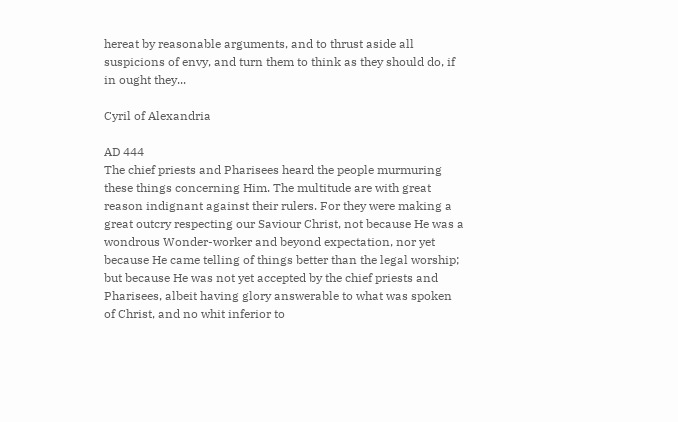hereat by reasonable arguments, and to thrust aside all suspicions of envy, and turn them to think as they should do, if in ought they...

Cyril of Alexandria

AD 444
The chief priests and Pharisees heard the people murmuring these things concerning Him. The multitude are with great reason indignant against their rulers. For they were making a great outcry respecting our Saviour Christ, not because He was a wondrous Wonder-worker and beyond expectation, nor yet because He came telling of things better than the legal worship; but because He was not yet accepted by the chief priests and Pharisees, albeit having glory answerable to what was spoken of Christ, and no whit inferior to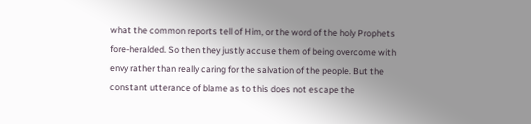what the common reports tell of Him, or the word of the holy Prophets fore-heralded. So then they justly accuse them of being overcome with envy rather than really caring for the salvation of the people. But the constant utterance of blame as to this does not escape the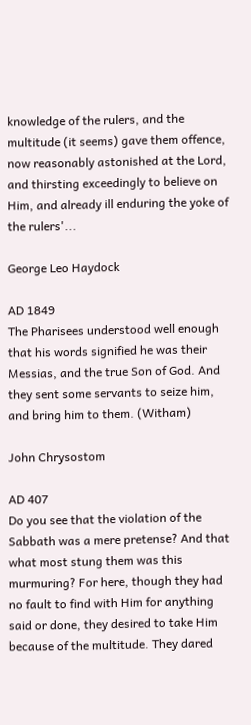knowledge of the rulers, and the multitude (it seems) gave them offence, now reasonably astonished at the Lord, and thirsting exceedingly to believe on Him, and already ill enduring the yoke of the rulers'...

George Leo Haydock

AD 1849
The Pharisees understood well enough that his words signified he was their Messias, and the true Son of God. And they sent some servants to seize him, and bring him to them. (Witham)

John Chrysostom

AD 407
Do you see that the violation of the Sabbath was a mere pretense? And that what most stung them was this murmuring? For here, though they had no fault to find with Him for anything said or done, they desired to take Him because of the multitude. They dared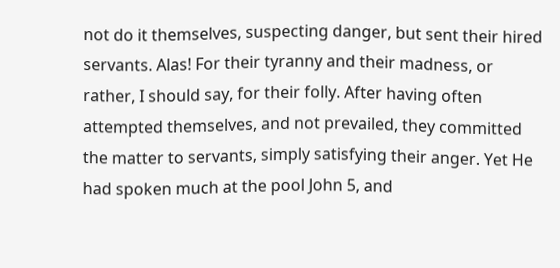not do it themselves, suspecting danger, but sent their hired servants. Alas! For their tyranny and their madness, or rather, I should say, for their folly. After having often attempted themselves, and not prevailed, they committed the matter to servants, simply satisfying their anger. Yet He had spoken much at the pool John 5, and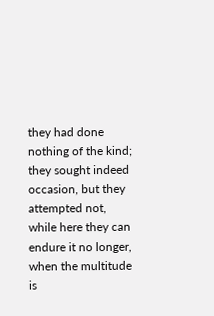they had done nothing of the kind; they sought indeed occasion, but they attempted not, while here they can endure it no longer, when the multitude is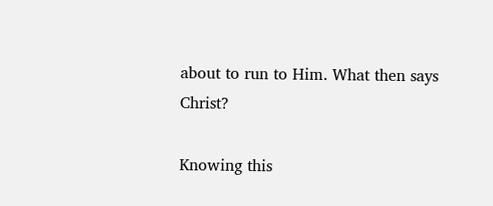about to run to Him. What then says Christ?

Knowing this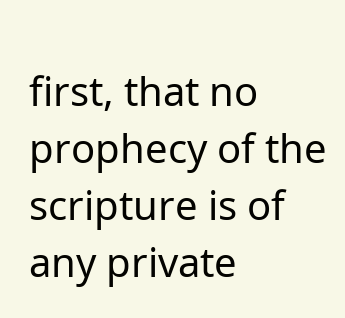first, that no prophecy of the scripture is of any private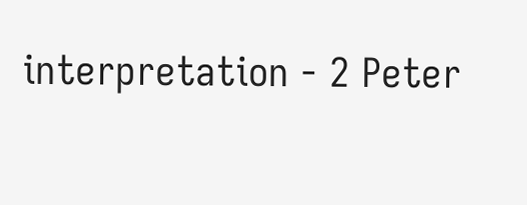interpretation - 2 Peter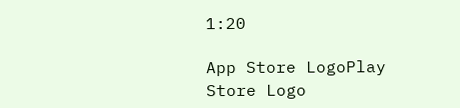1:20

App Store LogoPlay Store Logo